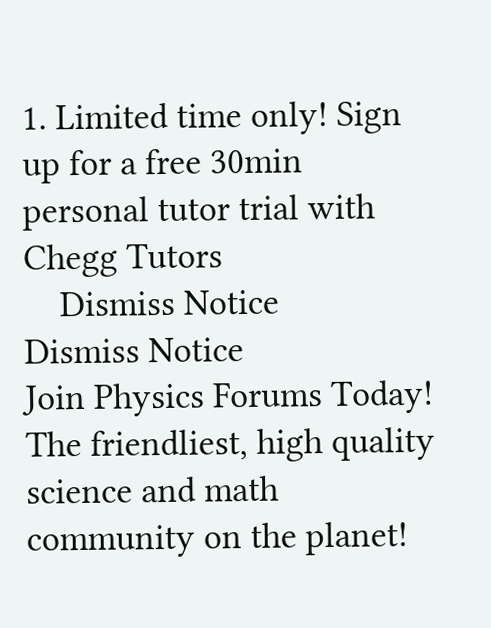1. Limited time only! Sign up for a free 30min personal tutor trial with Chegg Tutors
    Dismiss Notice
Dismiss Notice
Join Physics Forums Today!
The friendliest, high quality science and math community on the planet!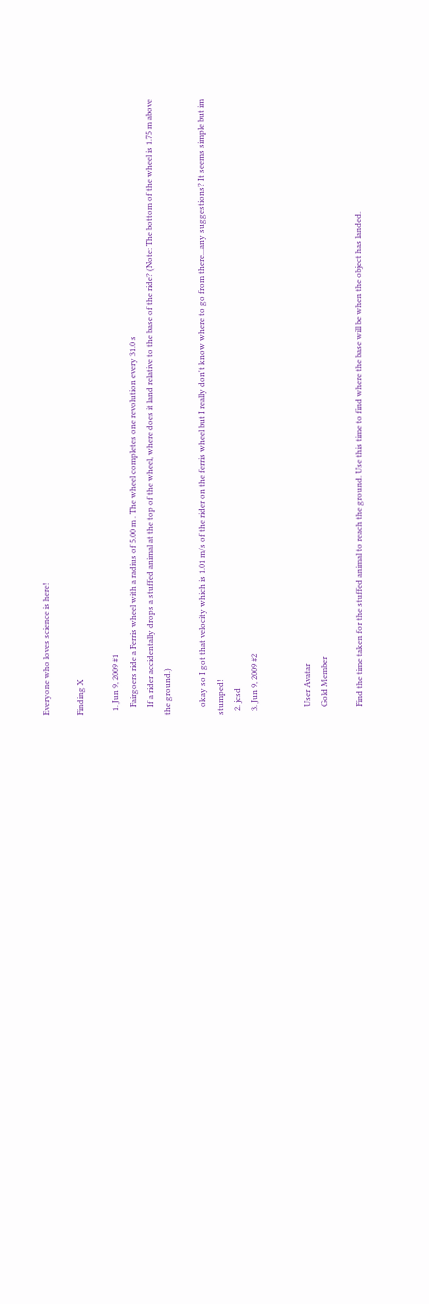Everyone who loves science is here!

Finding X

  1. Jun 9, 2009 #1
    Fairgoers ride a Ferris wheel with a radius of 5.00 m . The wheel completes one revolution every 31.0 s
    If a rider accidentally drops a stuffed animal at the top of the wheel, where does it land relative to the base of the ride? (Note: The bottom of the wheel is 1.75 m above the ground.)

    okay so I got that velocity which is 1.01 m/s of the rider on the ferris wheel but I really don't know where to go from there...any suggestions? It seems simple but im stumped!
  2. jcsd
  3. Jun 9, 2009 #2


    User Avatar
    Gold Member

    Find the time taken for the stuffed animal to reach the ground. Use this time to find where the base will be when the object has landed.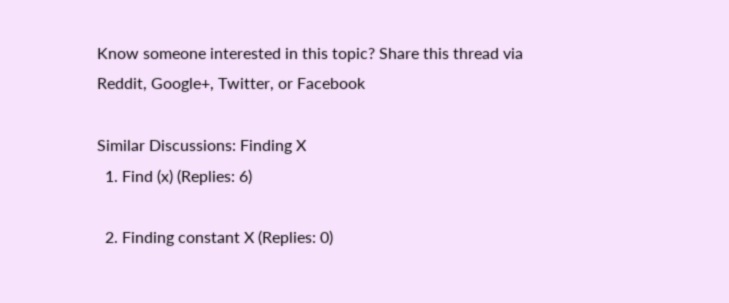Know someone interested in this topic? Share this thread via Reddit, Google+, Twitter, or Facebook

Similar Discussions: Finding X
  1. Find (x) (Replies: 6)

  2. Finding constant X (Replies: 0)